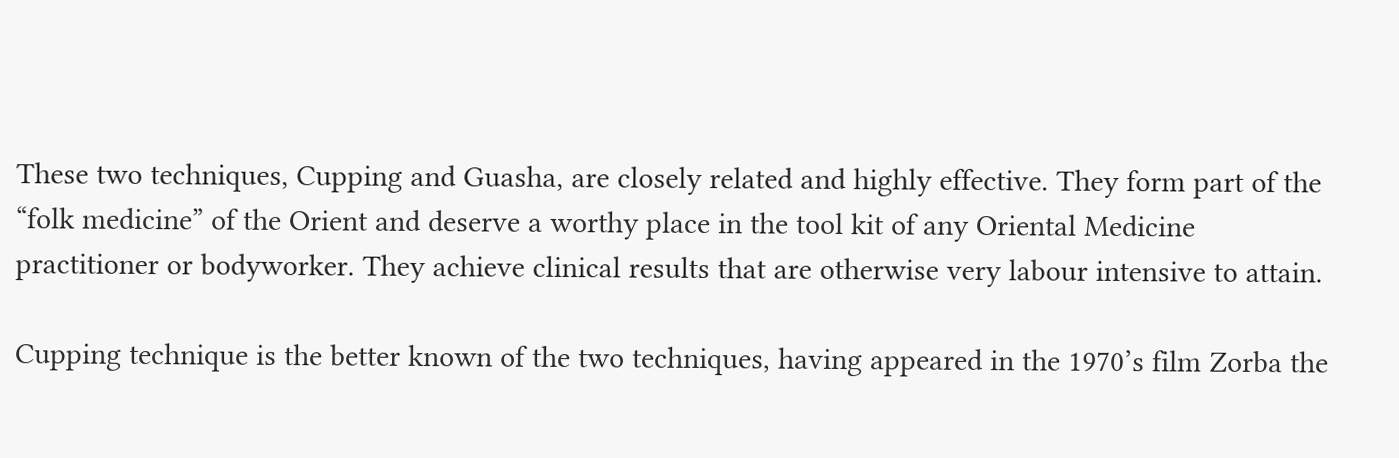These two techniques, Cupping and Guasha, are closely related and highly effective. They form part of the “folk medicine” of the Orient and deserve a worthy place in the tool kit of any Oriental Medicine practitioner or bodyworker. They achieve clinical results that are otherwise very labour intensive to attain.

Cupping technique is the better known of the two techniques, having appeared in the 1970’s film Zorba the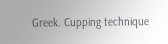Greek. Cupping technique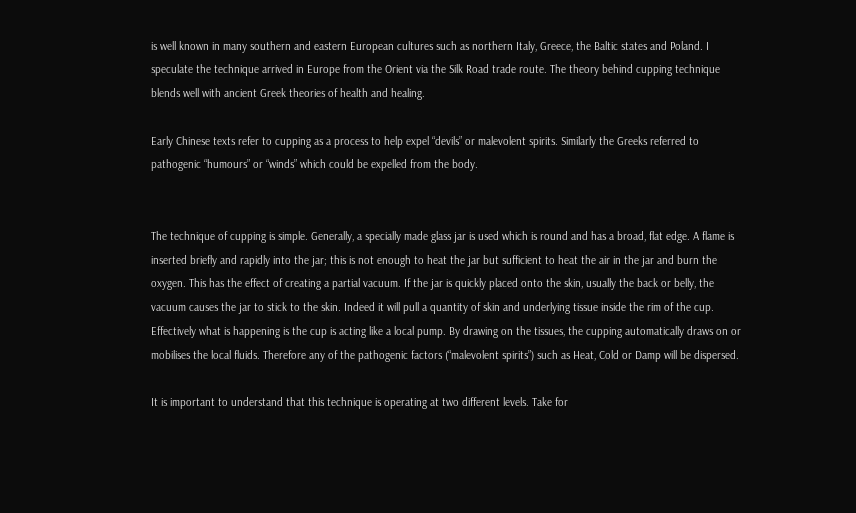is well known in many southern and eastern European cultures such as northern Italy, Greece, the Baltic states and Poland. I speculate the technique arrived in Europe from the Orient via the Silk Road trade route. The theory behind cupping technique blends well with ancient Greek theories of health and healing.

Early Chinese texts refer to cupping as a process to help expel “devils” or malevolent spirits. Similarly the Greeks referred to pathogenic “humours” or “winds” which could be expelled from the body.


The technique of cupping is simple. Generally, a specially made glass jar is used which is round and has a broad, flat edge. A flame is inserted briefly and rapidly into the jar; this is not enough to heat the jar but sufficient to heat the air in the jar and burn the oxygen. This has the effect of creating a partial vacuum. If the jar is quickly placed onto the skin, usually the back or belly, the vacuum causes the jar to stick to the skin. Indeed it will pull a quantity of skin and underlying tissue inside the rim of the cup. Effectively what is happening is the cup is acting like a local pump. By drawing on the tissues, the cupping automatically draws on or mobilises the local fluids. Therefore any of the pathogenic factors (“malevolent spirits”) such as Heat, Cold or Damp will be dispersed.

It is important to understand that this technique is operating at two different levels. Take for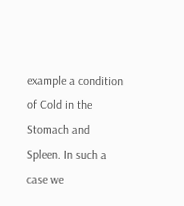example a condition of Cold in the Stomach and Spleen. In such a case we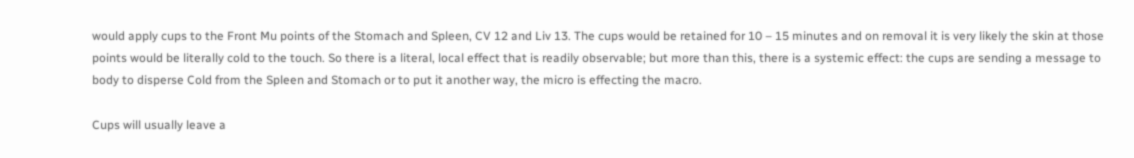would apply cups to the Front Mu points of the Stomach and Spleen, CV 12 and Liv 13. The cups would be retained for 10 – 15 minutes and on removal it is very likely the skin at those points would be literally cold to the touch. So there is a literal, local effect that is readily observable; but more than this, there is a systemic effect: the cups are sending a message to body to disperse Cold from the Spleen and Stomach or to put it another way, the micro is effecting the macro.

Cups will usually leave a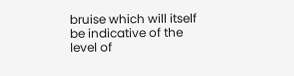bruise which will itself be indicative of the level of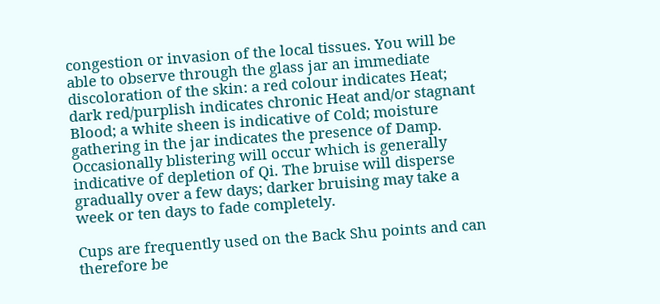congestion or invasion of the local tissues. You will be able to observe through the glass jar an immediate discoloration of the skin: a red colour indicates Heat; dark red/purplish indicates chronic Heat and/or stagnant Blood; a white sheen is indicative of Cold; moisture gathering in the jar indicates the presence of Damp. Occasionally blistering will occur which is generally indicative of depletion of Qi. The bruise will disperse gradually over a few days; darker bruising may take a week or ten days to fade completely.

Cups are frequently used on the Back Shu points and can therefore be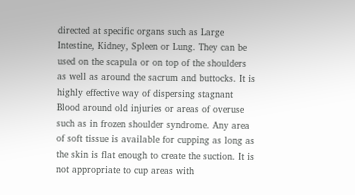directed at specific organs such as Large Intestine, Kidney, Spleen or Lung. They can be used on the scapula or on top of the shoulders as well as around the sacrum and buttocks. It is highly effective way of dispersing stagnant Blood around old injuries or areas of overuse such as in frozen shoulder syndrome. Any area of soft tissue is available for cupping as long as the skin is flat enough to create the suction. It is not appropriate to cup areas with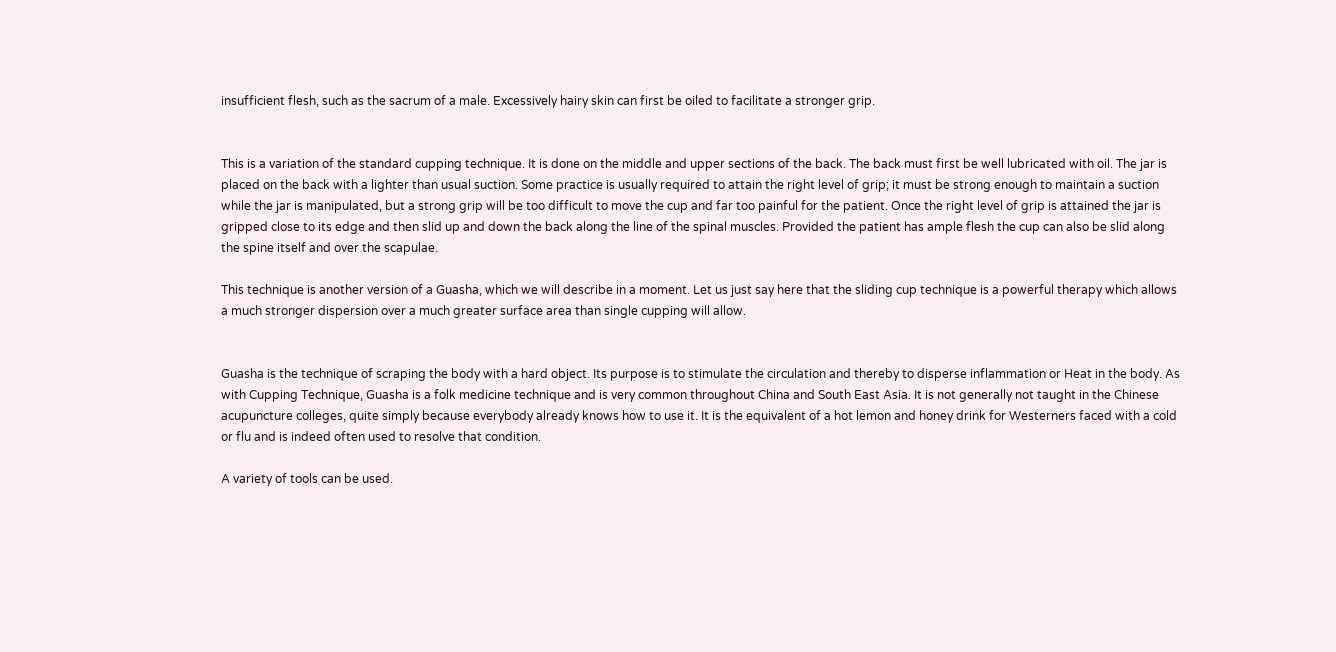insufficient flesh, such as the sacrum of a male. Excessively hairy skin can first be oiled to facilitate a stronger grip.


This is a variation of the standard cupping technique. It is done on the middle and upper sections of the back. The back must first be well lubricated with oil. The jar is placed on the back with a lighter than usual suction. Some practice is usually required to attain the right level of grip; it must be strong enough to maintain a suction while the jar is manipulated, but a strong grip will be too difficult to move the cup and far too painful for the patient. Once the right level of grip is attained the jar is gripped close to its edge and then slid up and down the back along the line of the spinal muscles. Provided the patient has ample flesh the cup can also be slid along the spine itself and over the scapulae.

This technique is another version of a Guasha, which we will describe in a moment. Let us just say here that the sliding cup technique is a powerful therapy which allows a much stronger dispersion over a much greater surface area than single cupping will allow.


Guasha is the technique of scraping the body with a hard object. Its purpose is to stimulate the circulation and thereby to disperse inflammation or Heat in the body. As with Cupping Technique, Guasha is a folk medicine technique and is very common throughout China and South East Asia. It is not generally not taught in the Chinese acupuncture colleges, quite simply because everybody already knows how to use it. It is the equivalent of a hot lemon and honey drink for Westerners faced with a cold or flu and is indeed often used to resolve that condition.

A variety of tools can be used.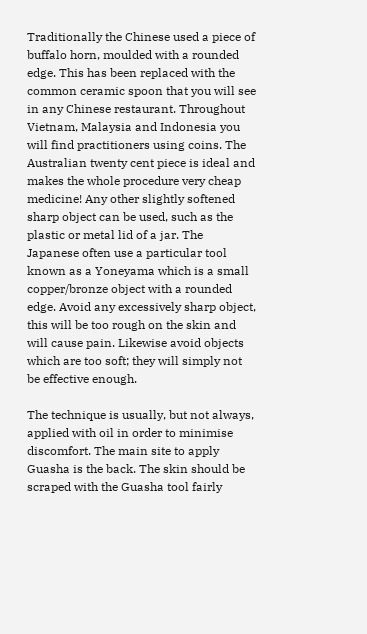Traditionally the Chinese used a piece of buffalo horn, moulded with a rounded edge. This has been replaced with the common ceramic spoon that you will see in any Chinese restaurant. Throughout Vietnam, Malaysia and Indonesia you will find practitioners using coins. The Australian twenty cent piece is ideal and makes the whole procedure very cheap medicine! Any other slightly softened sharp object can be used, such as the plastic or metal lid of a jar. The Japanese often use a particular tool known as a Yoneyama which is a small copper/bronze object with a rounded edge. Avoid any excessively sharp object, this will be too rough on the skin and will cause pain. Likewise avoid objects which are too soft; they will simply not be effective enough.

The technique is usually, but not always, applied with oil in order to minimise discomfort. The main site to apply Guasha is the back. The skin should be scraped with the Guasha tool fairly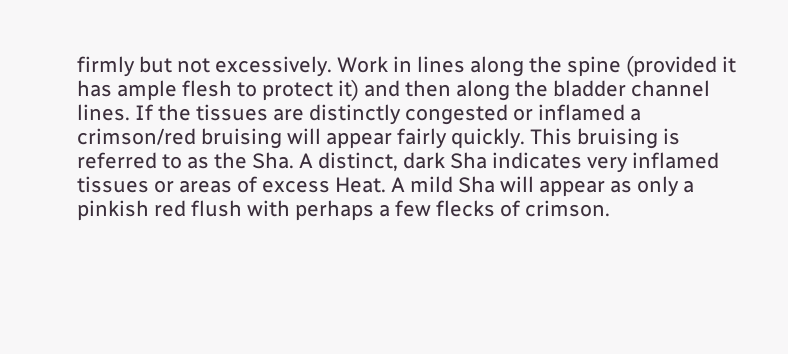firmly but not excessively. Work in lines along the spine (provided it has ample flesh to protect it) and then along the bladder channel lines. If the tissues are distinctly congested or inflamed a crimson/red bruising will appear fairly quickly. This bruising is referred to as the Sha. A distinct, dark Sha indicates very inflamed tissues or areas of excess Heat. A mild Sha will appear as only a pinkish red flush with perhaps a few flecks of crimson.